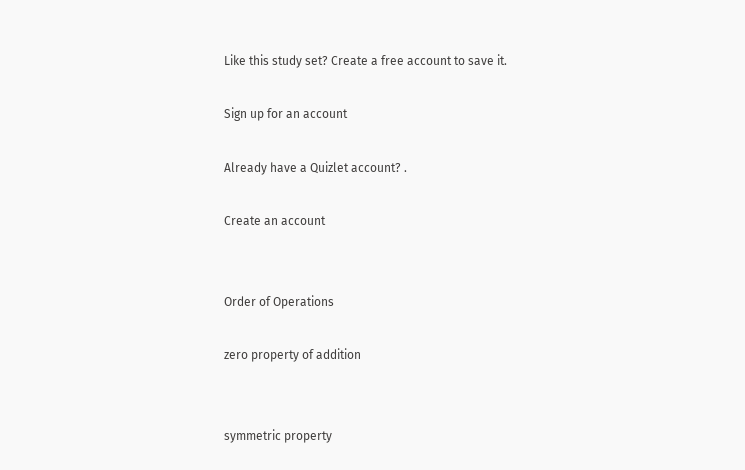Like this study set? Create a free account to save it.

Sign up for an account

Already have a Quizlet account? .

Create an account


Order of Operations

zero property of addition


symmetric property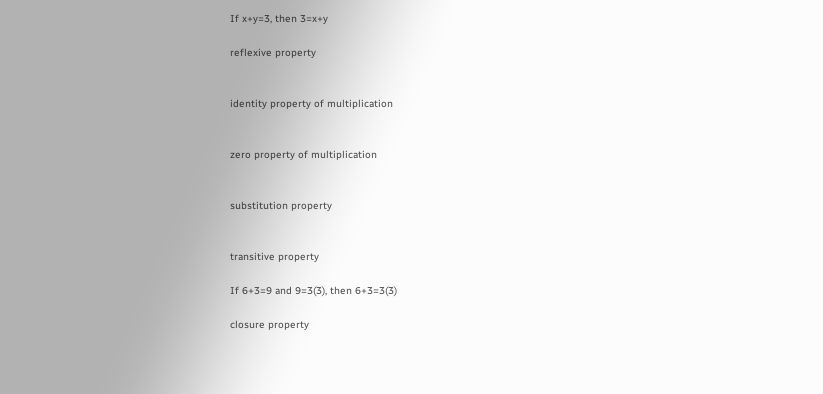If x+y=3, then 3=x+y

reflexive property


identity property of multiplication


zero property of multiplication


substitution property


transitive property

If 6+3=9 and 9=3(3), then 6+3=3(3)

closure property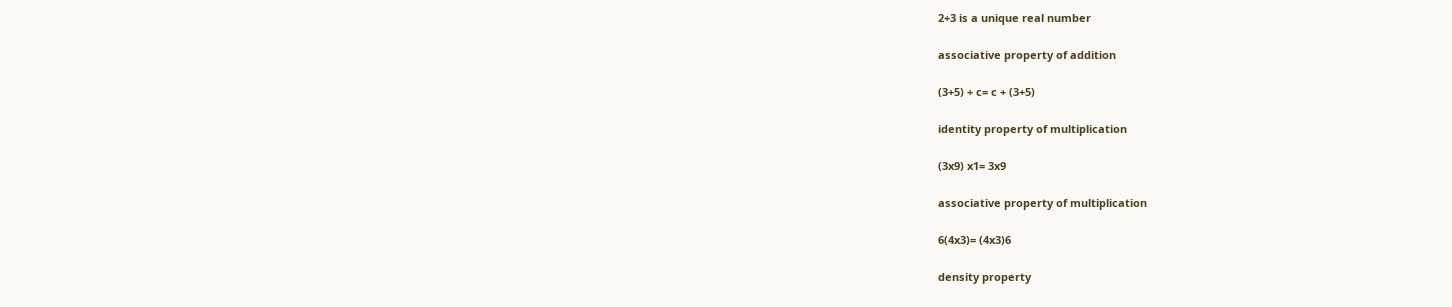2+3 is a unique real number

associative property of addition

(3+5) + c= c + (3+5)

identity property of multiplication

(3x9) x1= 3x9

associative property of multiplication

6(4x3)= (4x3)6

density property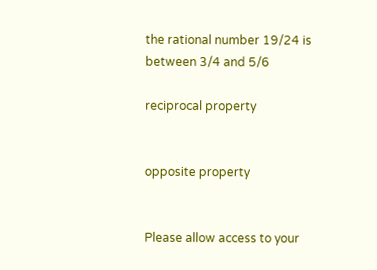the rational number 19/24 is between 3/4 and 5/6

reciprocal property


opposite property


Please allow access to your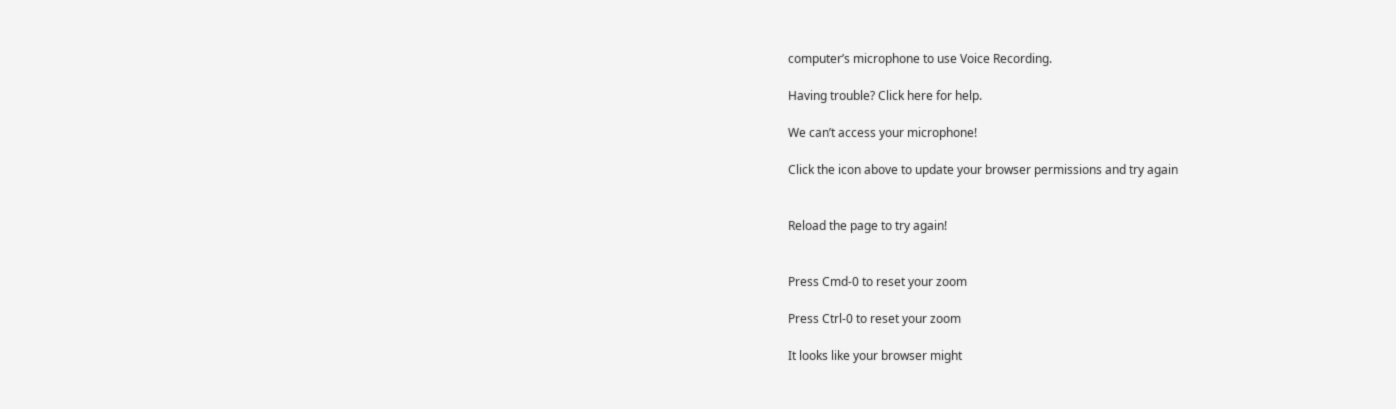computer’s microphone to use Voice Recording.

Having trouble? Click here for help.

We can’t access your microphone!

Click the icon above to update your browser permissions and try again


Reload the page to try again!


Press Cmd-0 to reset your zoom

Press Ctrl-0 to reset your zoom

It looks like your browser might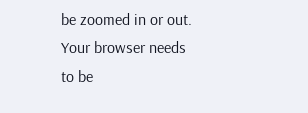be zoomed in or out. Your browser needs to be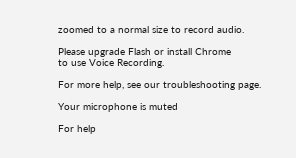zoomed to a normal size to record audio.

Please upgrade Flash or install Chrome
to use Voice Recording.

For more help, see our troubleshooting page.

Your microphone is muted

For help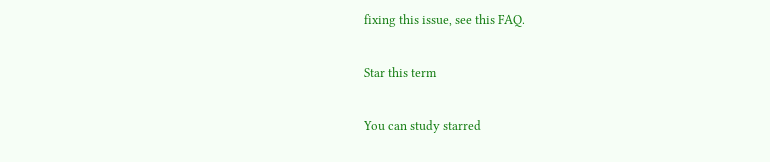fixing this issue, see this FAQ.

Star this term

You can study starred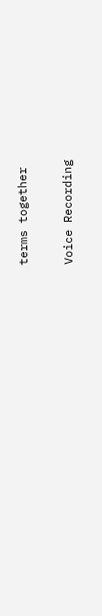terms together

Voice Recording